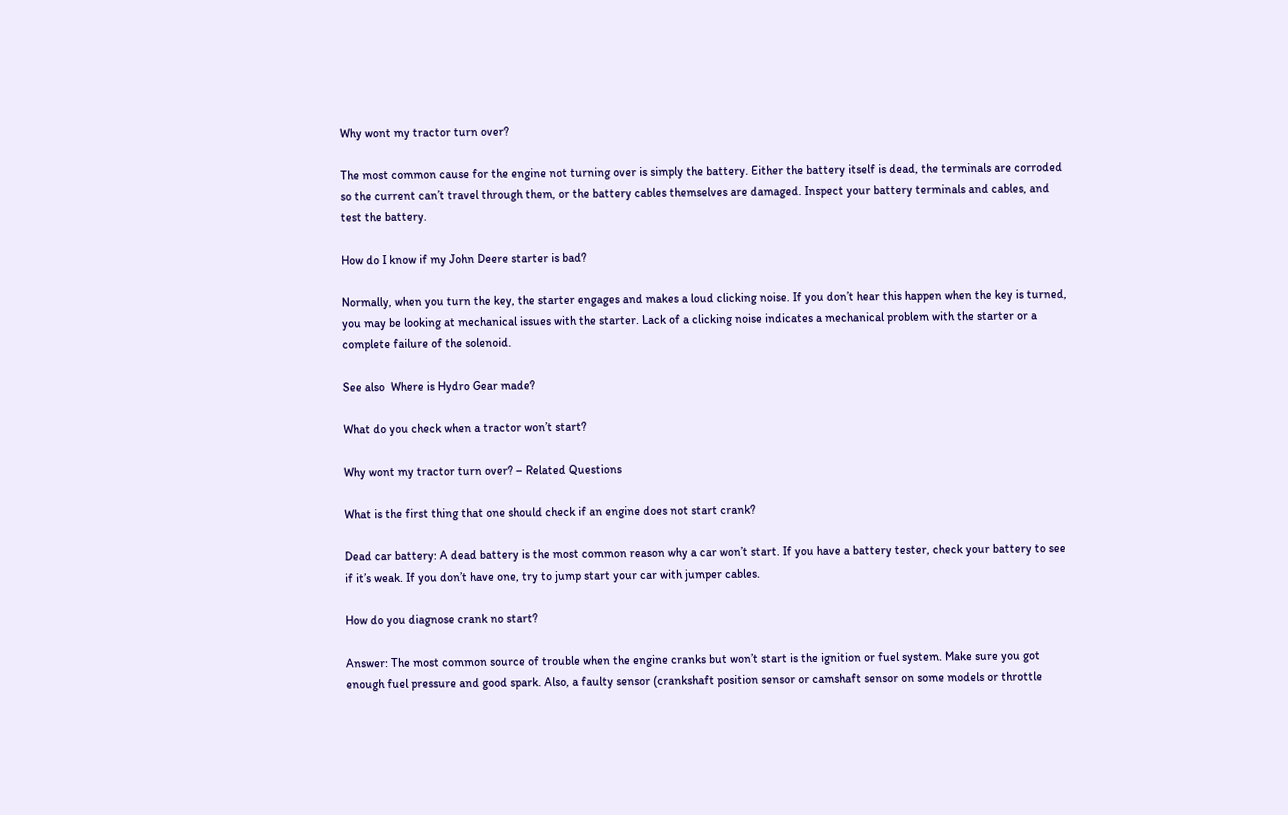Why wont my tractor turn over?

The most common cause for the engine not turning over is simply the battery. Either the battery itself is dead, the terminals are corroded so the current can’t travel through them, or the battery cables themselves are damaged. Inspect your battery terminals and cables, and test the battery.

How do I know if my John Deere starter is bad?

Normally, when you turn the key, the starter engages and makes a loud clicking noise. If you don’t hear this happen when the key is turned, you may be looking at mechanical issues with the starter. Lack of a clicking noise indicates a mechanical problem with the starter or a complete failure of the solenoid.

See also  Where is Hydro Gear made?

What do you check when a tractor won’t start?

Why wont my tractor turn over? – Related Questions

What is the first thing that one should check if an engine does not start crank?

Dead car battery: A dead battery is the most common reason why a car won’t start. If you have a battery tester, check your battery to see if it’s weak. If you don’t have one, try to jump start your car with jumper cables.

How do you diagnose crank no start?

Answer: The most common source of trouble when the engine cranks but won’t start is the ignition or fuel system. Make sure you got enough fuel pressure and good spark. Also, a faulty sensor (crankshaft position sensor or camshaft sensor on some models or throttle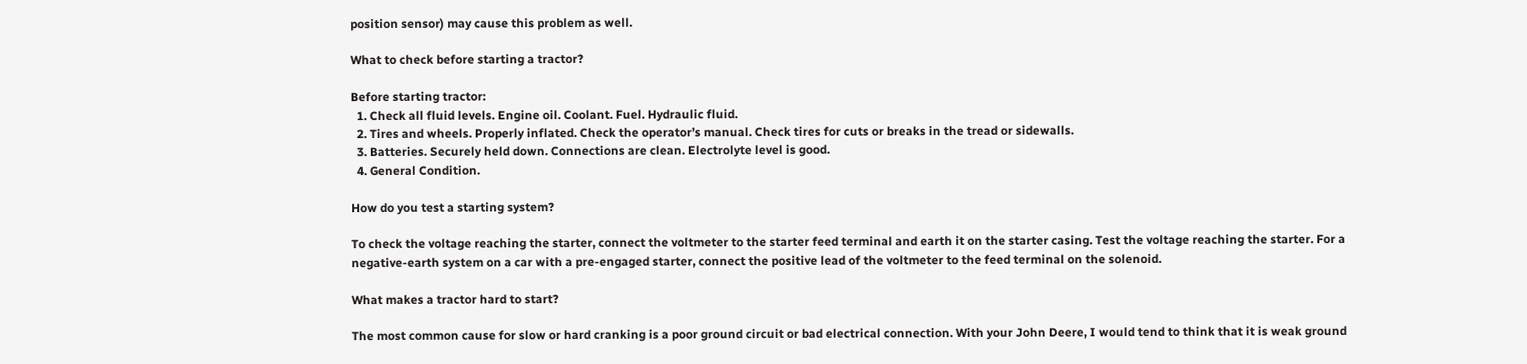position sensor) may cause this problem as well.

What to check before starting a tractor?

Before starting tractor:
  1. Check all fluid levels. Engine oil. Coolant. Fuel. Hydraulic fluid.
  2. Tires and wheels. Properly inflated. Check the operator’s manual. Check tires for cuts or breaks in the tread or sidewalls.
  3. Batteries. Securely held down. Connections are clean. Electrolyte level is good.
  4. General Condition.

How do you test a starting system?

To check the voltage reaching the starter, connect the voltmeter to the starter feed terminal and earth it on the starter casing. Test the voltage reaching the starter. For a negative-earth system on a car with a pre-engaged starter, connect the positive lead of the voltmeter to the feed terminal on the solenoid.

What makes a tractor hard to start?

The most common cause for slow or hard cranking is a poor ground circuit or bad electrical connection. With your John Deere, I would tend to think that it is weak ground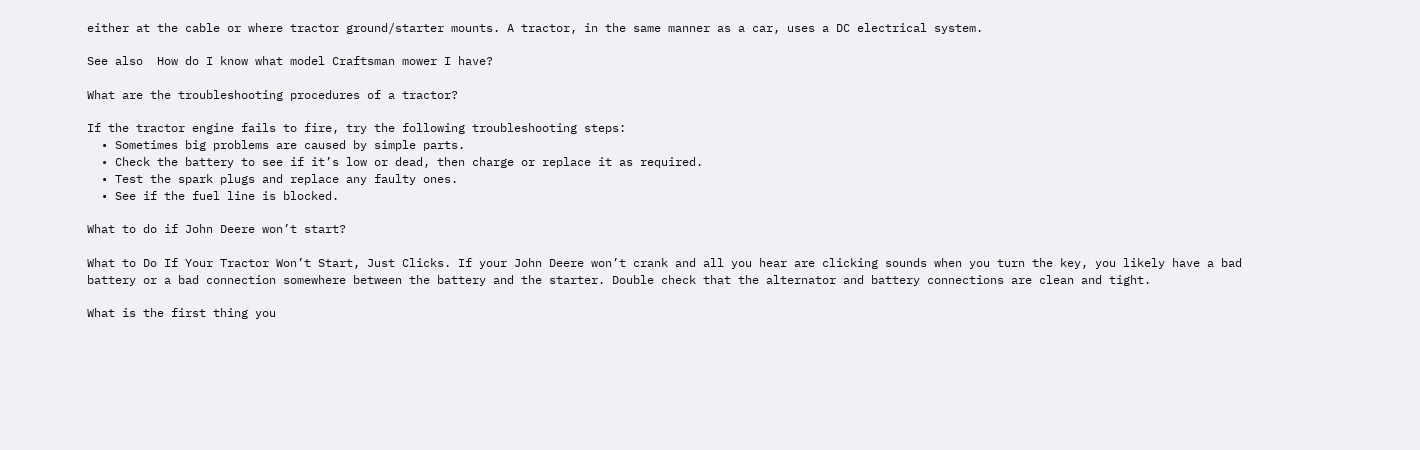either at the cable or where tractor ground/starter mounts. A tractor, in the same manner as a car, uses a DC electrical system.

See also  How do I know what model Craftsman mower I have?

What are the troubleshooting procedures of a tractor?

If the tractor engine fails to fire, try the following troubleshooting steps:
  • Sometimes big problems are caused by simple parts.
  • Check the battery to see if it’s low or dead, then charge or replace it as required.
  • Test the spark plugs and replace any faulty ones.
  • See if the fuel line is blocked.

What to do if John Deere won’t start?

What to Do If Your Tractor Won’t Start, Just Clicks. If your John Deere won’t crank and all you hear are clicking sounds when you turn the key, you likely have a bad battery or a bad connection somewhere between the battery and the starter. Double check that the alternator and battery connections are clean and tight.

What is the first thing you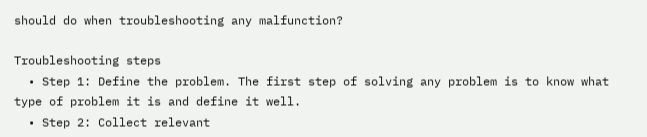should do when troubleshooting any malfunction?

Troubleshooting steps
  • Step 1: Define the problem. The first step of solving any problem is to know what type of problem it is and define it well.
  • Step 2: Collect relevant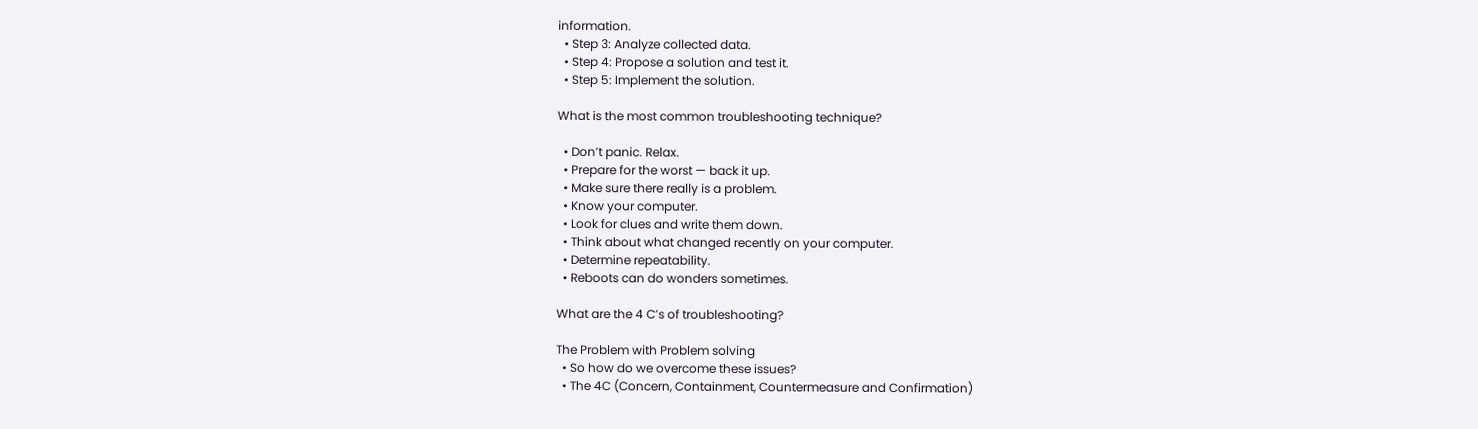information.
  • Step 3: Analyze collected data.
  • Step 4: Propose a solution and test it.
  • Step 5: Implement the solution.

What is the most common troubleshooting technique?

  • Don’t panic. Relax.
  • Prepare for the worst — back it up.
  • Make sure there really is a problem.
  • Know your computer.
  • Look for clues and write them down.
  • Think about what changed recently on your computer.
  • Determine repeatability.
  • Reboots can do wonders sometimes.

What are the 4 C’s of troubleshooting?

The Problem with Problem solving
  • So how do we overcome these issues?
  • The 4C (Concern, Containment, Countermeasure and Confirmation)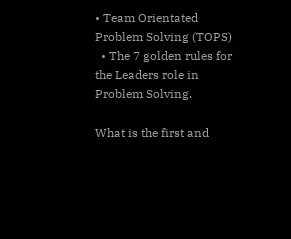• Team Orientated Problem Solving (TOPS)
  • The 7 golden rules for the Leaders role in Problem Solving.

What is the first and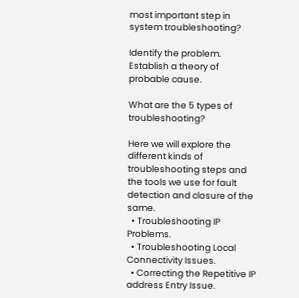most important step in system troubleshooting?

Identify the problem. Establish a theory of probable cause.

What are the 5 types of troubleshooting?

Here we will explore the different kinds of troubleshooting steps and the tools we use for fault detection and closure of the same.
  • Troubleshooting IP Problems.
  • Troubleshooting Local Connectivity Issues.
  • Correcting the Repetitive IP address Entry Issue.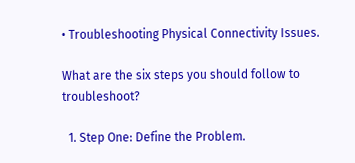• Troubleshooting Physical Connectivity Issues.

What are the six steps you should follow to troubleshoot?

  1. Step One: Define the Problem.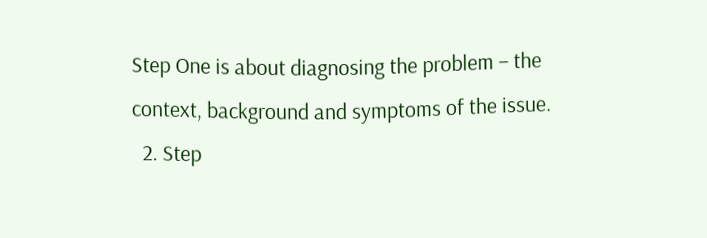Step One is about diagnosing the problem – the context, background and symptoms of the issue.
  2. Step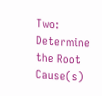Two: Determine the Root Cause(s)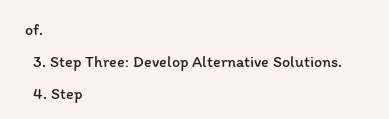of.
  3. Step Three: Develop Alternative Solutions.
  4. Step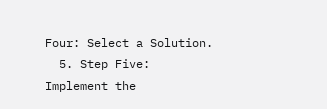Four: Select a Solution.
  5. Step Five: Implement the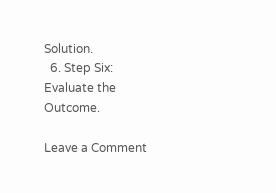Solution.
  6. Step Six: Evaluate the Outcome.

Leave a Comment